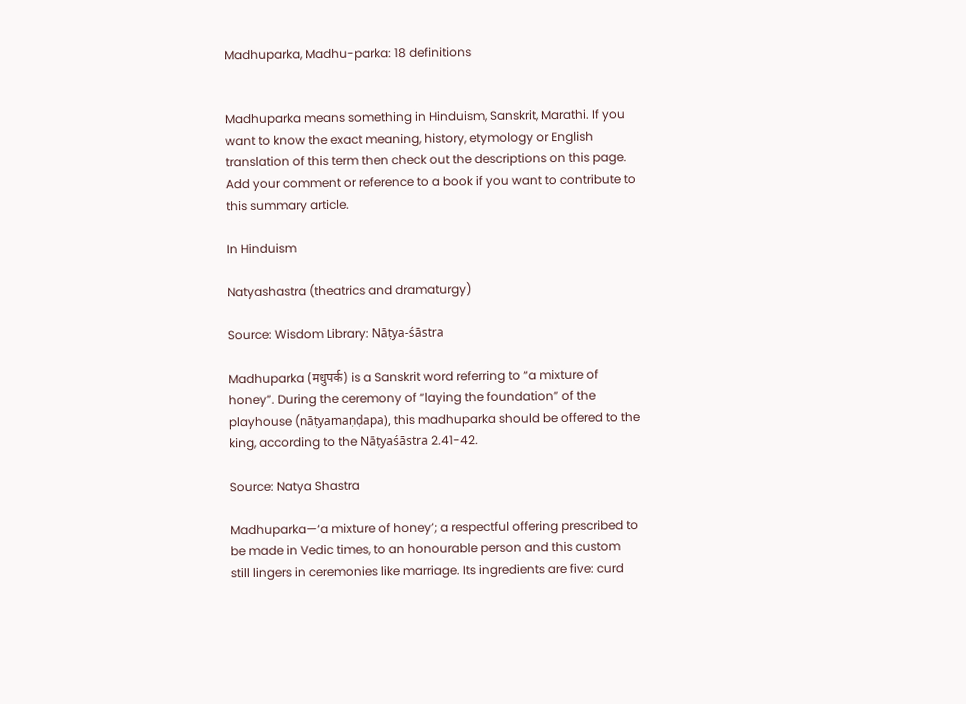Madhuparka, Madhu-parka: 18 definitions


Madhuparka means something in Hinduism, Sanskrit, Marathi. If you want to know the exact meaning, history, etymology or English translation of this term then check out the descriptions on this page. Add your comment or reference to a book if you want to contribute to this summary article.

In Hinduism

Natyashastra (theatrics and dramaturgy)

Source: Wisdom Library: Nāṭya-śāstra

Madhuparka (मधुपर्क) is a Sanskrit word referring to “a mixture of honey”. During the ceremony of “laying the foundation” of the playhouse (nāṭyamaṇḍapa), this madhuparka should be offered to the king, according to the Nāṭyaśāstra 2.41-42.

Source: Natya Shastra

Madhuparka—‘a mixture of honey’; a respectful offering prescribed to be made in Vedic times, to an honourable person and this custom still lingers in ceremonies like marriage. Its ingredients are five: curd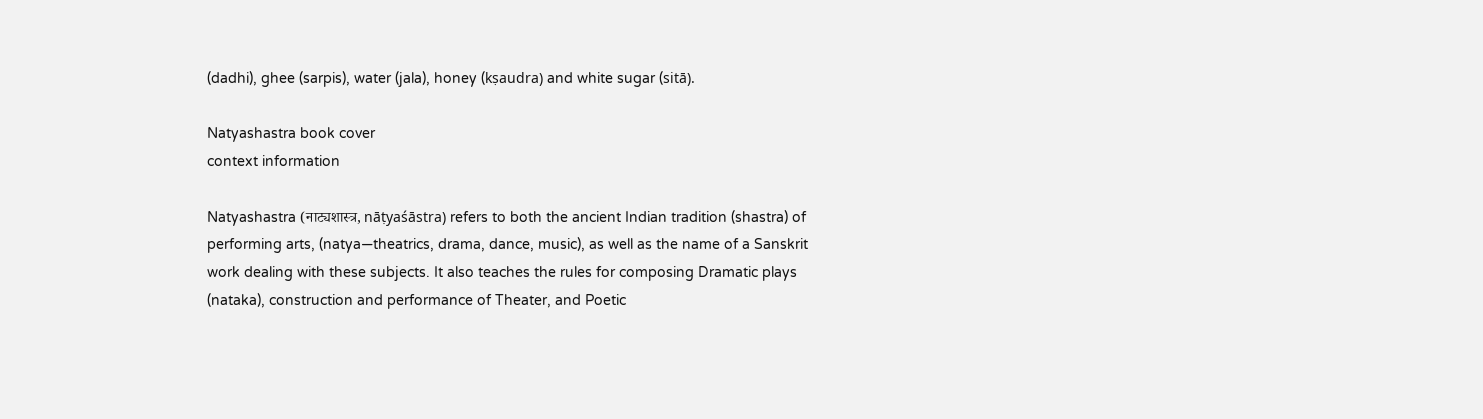(dadhi), ghee (sarpis), water (jala), honey (kṣaudra) and white sugar (sitā).

Natyashastra book cover
context information

Natyashastra (नाट्यशास्त्र, nāṭyaśāstra) refers to both the ancient Indian tradition (shastra) of performing arts, (natya—theatrics, drama, dance, music), as well as the name of a Sanskrit work dealing with these subjects. It also teaches the rules for composing Dramatic plays (nataka), construction and performance of Theater, and Poetic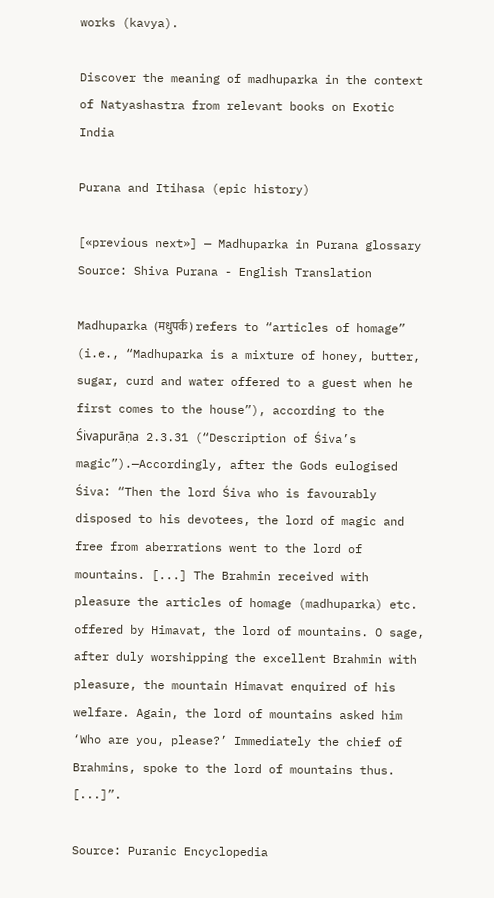works (kavya).

Discover the meaning of madhuparka in the context of Natyashastra from relevant books on Exotic India

Purana and Itihasa (epic history)

[«previous next»] — Madhuparka in Purana glossary
Source: Shiva Purana - English Translation

Madhuparka (मधुपर्क) refers to “articles of homage” (i.e., “Madhuparka is a mixture of honey, butter, sugar, curd and water offered to a guest when he first comes to the house”), according to the Śivapurāṇa 2.3.31 (“Description of Śiva’s magic”).—Accordingly, after the Gods eulogised Śiva: “Then the lord Śiva who is favourably disposed to his devotees, the lord of magic and free from aberrations went to the lord of mountains. [...] The Brahmin received with pleasure the articles of homage (madhuparka) etc. offered by Himavat, the lord of mountains. O sage, after duly worshipping the excellent Brahmin with pleasure, the mountain Himavat enquired of his welfare. Again, the lord of mountains asked him ‘Who are you, please?’ Immediately the chief of Brahmins, spoke to the lord of mountains thus. [...]”.

Source: Puranic Encyclopedia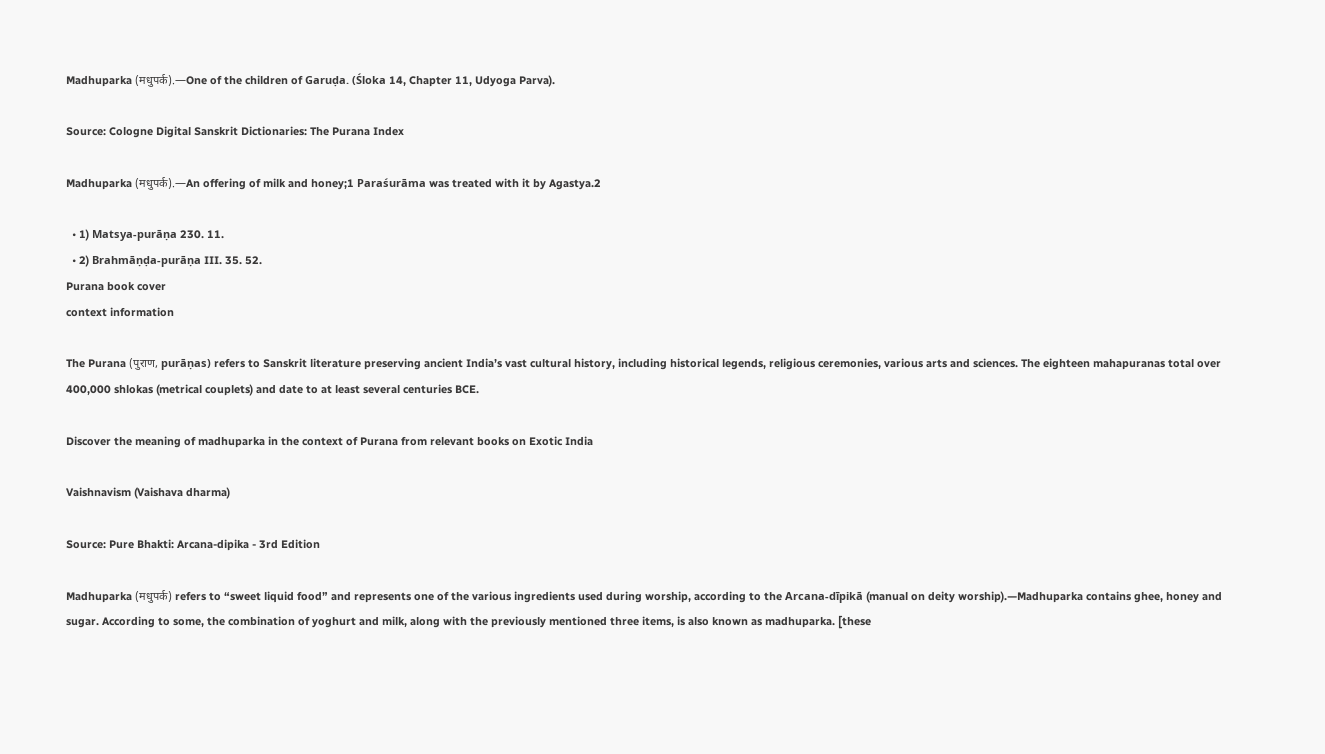Madhuparka (मधुपर्क).—One of the children of Garuḍa. (Śloka 14, Chapter 11, Udyoga Parva).

Source: Cologne Digital Sanskrit Dictionaries: The Purana Index

Madhuparka (मधुपर्क).—An offering of milk and honey;1 Paraśurāma was treated with it by Agastya.2

  • 1) Matsya-purāṇa 230. 11.
  • 2) Brahmāṇḍa-purāṇa III. 35. 52.
Purana book cover
context information

The Purana (पुराण, purāṇas) refers to Sanskrit literature preserving ancient India’s vast cultural history, including historical legends, religious ceremonies, various arts and sciences. The eighteen mahapuranas total over 400,000 shlokas (metrical couplets) and date to at least several centuries BCE.

Discover the meaning of madhuparka in the context of Purana from relevant books on Exotic India

Vaishnavism (Vaishava dharma)

Source: Pure Bhakti: Arcana-dipika - 3rd Edition

Madhuparka (मधुपर्क) refers to “sweet liquid food” and represents one of the various ingredients used during worship, according to the Arcana-dīpikā (manual on deity worship).—Madhuparka contains ghee, honey and sugar. According to some, the combination of yoghurt and milk, along with the previously mentioned three items, is also known as madhuparka. [these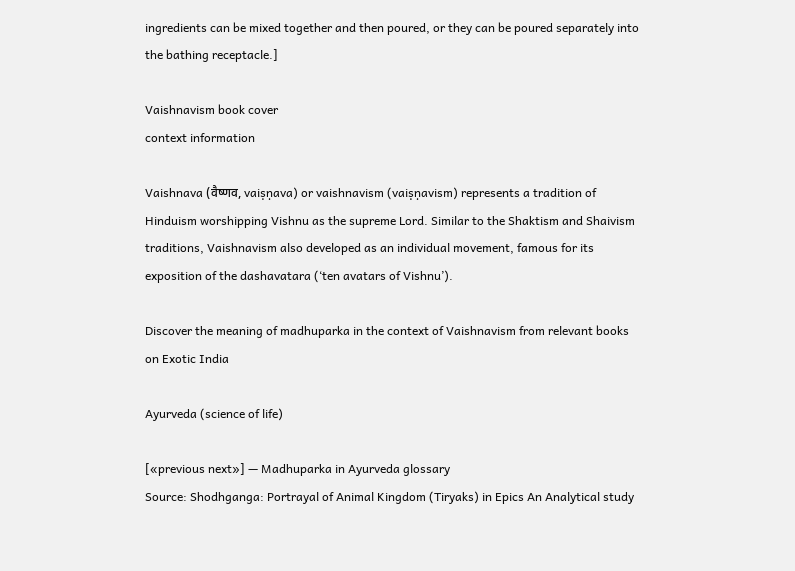ingredients can be mixed together and then poured, or they can be poured separately into the bathing receptacle.]

Vaishnavism book cover
context information

Vaishnava (वैष्णव, vaiṣṇava) or vaishnavism (vaiṣṇavism) represents a tradition of Hinduism worshipping Vishnu as the supreme Lord. Similar to the Shaktism and Shaivism traditions, Vaishnavism also developed as an individual movement, famous for its exposition of the dashavatara (‘ten avatars of Vishnu’).

Discover the meaning of madhuparka in the context of Vaishnavism from relevant books on Exotic India

Ayurveda (science of life)

[«previous next»] — Madhuparka in Ayurveda glossary
Source: Shodhganga: Portrayal of Animal Kingdom (Tiryaks) in Epics An Analytical study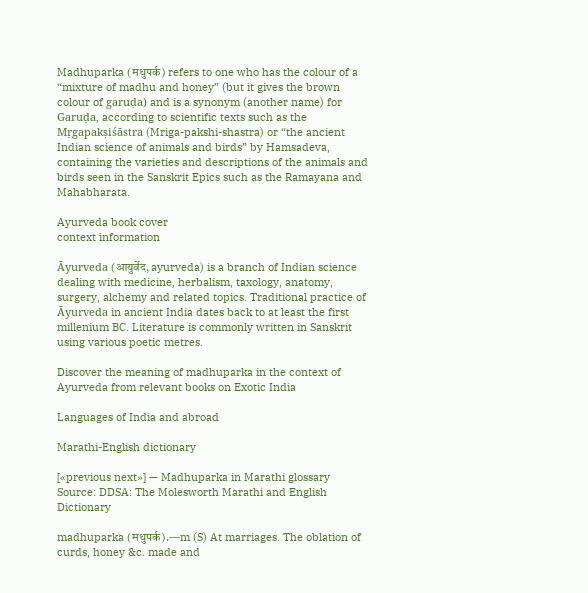Madhuparka (मधुपर्क) refers to one who has the colour of a “mixture of madhu and honey” (but it gives the brown colour of garuḍa) and is a synonym (another name) for Garuḍa, according to scientific texts such as the Mṛgapakṣiśāstra (Mriga-pakshi-shastra) or “the ancient Indian science of animals and birds” by Hamsadeva, containing the varieties and descriptions of the animals and birds seen in the Sanskrit Epics such as the Ramayana and Mahabharata.

Ayurveda book cover
context information

Āyurveda (आयुर्वेद, ayurveda) is a branch of Indian science dealing with medicine, herbalism, taxology, anatomy, surgery, alchemy and related topics. Traditional practice of Āyurveda in ancient India dates back to at least the first millenium BC. Literature is commonly written in Sanskrit using various poetic metres.

Discover the meaning of madhuparka in the context of Ayurveda from relevant books on Exotic India

Languages of India and abroad

Marathi-English dictionary

[«previous next»] — Madhuparka in Marathi glossary
Source: DDSA: The Molesworth Marathi and English Dictionary

madhuparka (मधुपर्क).—m (S) At marriages. The oblation of curds, honey &c. made and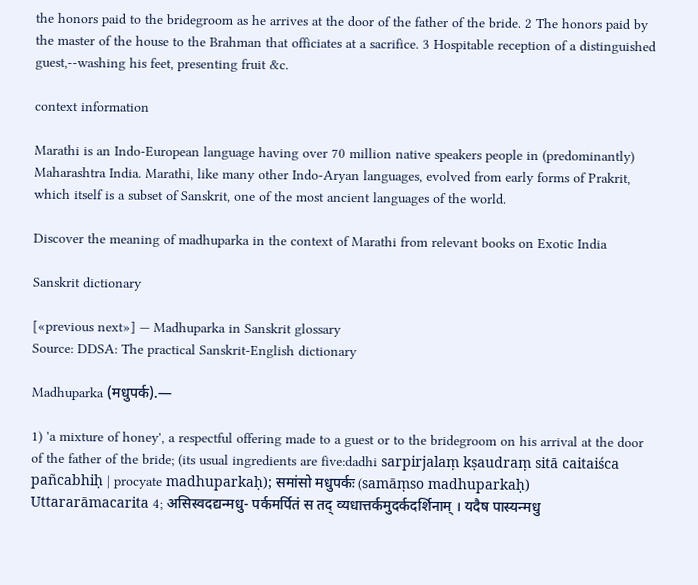the honors paid to the bridegroom as he arrives at the door of the father of the bride. 2 The honors paid by the master of the house to the Brahman that officiates at a sacrifice. 3 Hospitable reception of a distinguished guest,--washing his feet, presenting fruit &c.

context information

Marathi is an Indo-European language having over 70 million native speakers people in (predominantly) Maharashtra India. Marathi, like many other Indo-Aryan languages, evolved from early forms of Prakrit, which itself is a subset of Sanskrit, one of the most ancient languages of the world.

Discover the meaning of madhuparka in the context of Marathi from relevant books on Exotic India

Sanskrit dictionary

[«previous next»] — Madhuparka in Sanskrit glossary
Source: DDSA: The practical Sanskrit-English dictionary

Madhuparka (मधुपर्क).—

1) 'a mixture of honey', a respectful offering made to a guest or to the bridegroom on his arrival at the door of the father of the bride; (its usual ingredients are five:dadhi sarpirjalaṃ kṣaudraṃ sitā caitaiśca pañcabhiḥ | procyate madhuparkaḥ); समांसो मधुपर्कः (samāṃso madhuparkaḥ) Uttararāmacarita 4; असिस्वदद्यन्मधु- पर्कमर्पितं स तद् व्यधात्तर्कमुदर्कदर्शिनाम् । यदैष पास्यन्मधु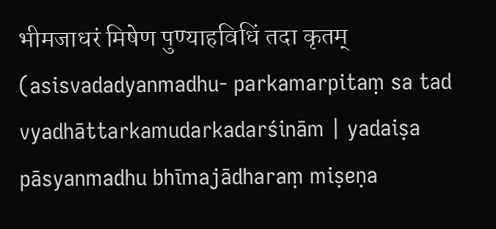भीमजाधरं मिषेण पुण्याहविधिं तदा कृतम् (asisvadadyanmadhu- parkamarpitaṃ sa tad vyadhāttarkamudarkadarśinām | yadaiṣa pāsyanmadhu bhīmajādharaṃ miṣeṇa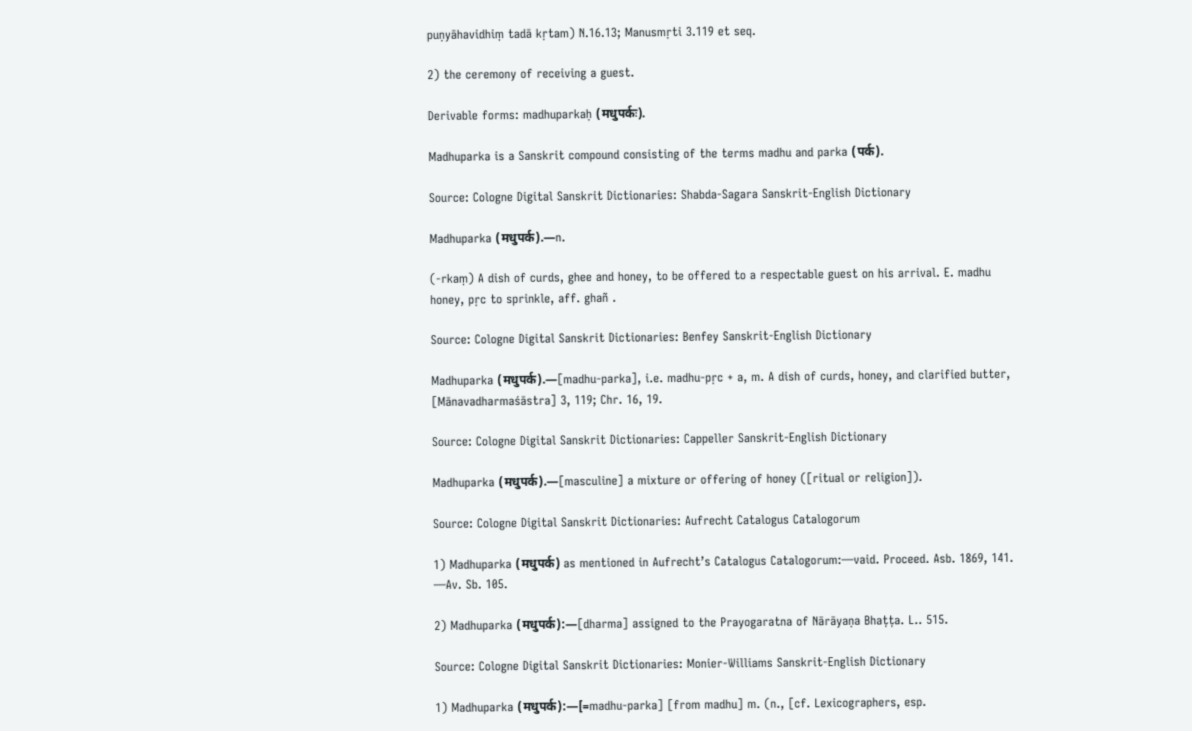puṇyāhavidhiṃ tadā kṛtam) N.16.13; Manusmṛti 3.119 et seq.

2) the ceremony of receiving a guest.

Derivable forms: madhuparkaḥ (मधुपर्कः).

Madhuparka is a Sanskrit compound consisting of the terms madhu and parka (पर्क).

Source: Cologne Digital Sanskrit Dictionaries: Shabda-Sagara Sanskrit-English Dictionary

Madhuparka (मधुपर्क).—n.

(-rkaṃ) A dish of curds, ghee and honey, to be offered to a respectable guest on his arrival. E. madhu honey, pṛc to sprinkle, aff. ghañ .

Source: Cologne Digital Sanskrit Dictionaries: Benfey Sanskrit-English Dictionary

Madhuparka (मधुपर्क).—[madhu-parka], i.e. madhu-pṛc + a, m. A dish of curds, honey, and clarified butter, [Mānavadharmaśāstra] 3, 119; Chr. 16, 19.

Source: Cologne Digital Sanskrit Dictionaries: Cappeller Sanskrit-English Dictionary

Madhuparka (मधुपर्क).—[masculine] a mixture or offering of honey ([ritual or religion]).

Source: Cologne Digital Sanskrit Dictionaries: Aufrecht Catalogus Catalogorum

1) Madhuparka (मधुपर्क) as mentioned in Aufrecht’s Catalogus Catalogorum:—vaid. Proceed. Asb. 1869, 141.
—Av. Sb. 105.

2) Madhuparka (मधुपर्क):—[dharma] assigned to the Prayogaratna of Nārāyaṇa Bhaṭṭa. L.. 515.

Source: Cologne Digital Sanskrit Dictionaries: Monier-Williams Sanskrit-English Dictionary

1) Madhuparka (मधुपर्क):—[=madhu-parka] [from madhu] m. (n., [cf. Lexicographers, esp.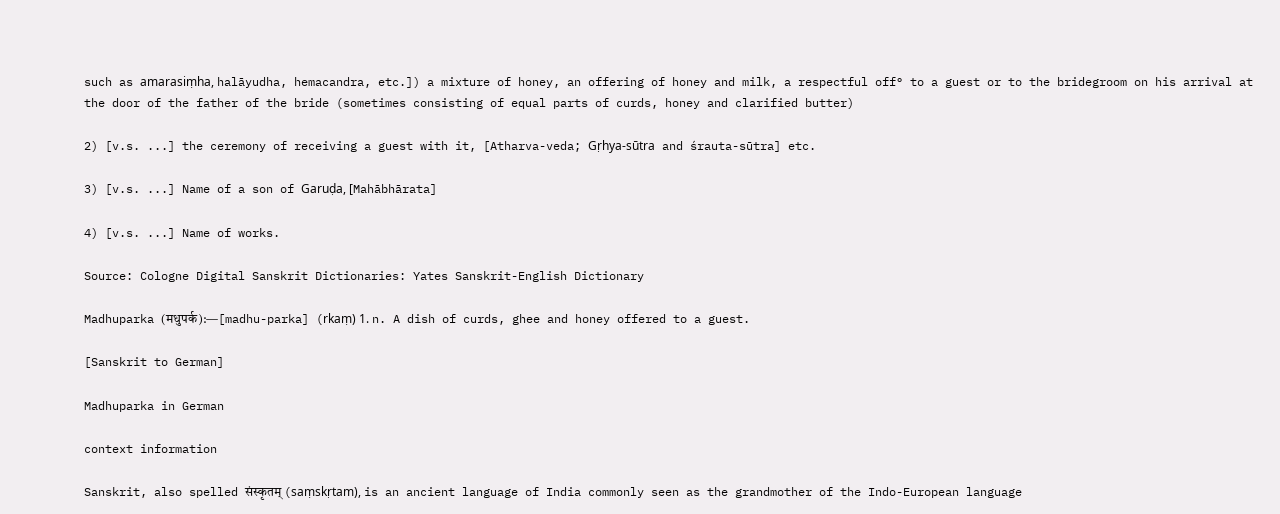such as amarasiṃha, halāyudha, hemacandra, etc.]) a mixture of honey, an offering of honey and milk, a respectful off° to a guest or to the bridegroom on his arrival at the door of the father of the bride (sometimes consisting of equal parts of curds, honey and clarified butter)

2) [v.s. ...] the ceremony of receiving a guest with it, [Atharva-veda; Gṛhya-sūtra and śrauta-sūtra] etc.

3) [v.s. ...] Name of a son of Garuḍa, [Mahābhārata]

4) [v.s. ...] Name of works.

Source: Cologne Digital Sanskrit Dictionaries: Yates Sanskrit-English Dictionary

Madhuparka (मधुपर्क):—[madhu-parka] (rkaṃ) 1. n. A dish of curds, ghee and honey offered to a guest.

[Sanskrit to German]

Madhuparka in German

context information

Sanskrit, also spelled संस्कृतम् (saṃskṛtam), is an ancient language of India commonly seen as the grandmother of the Indo-European language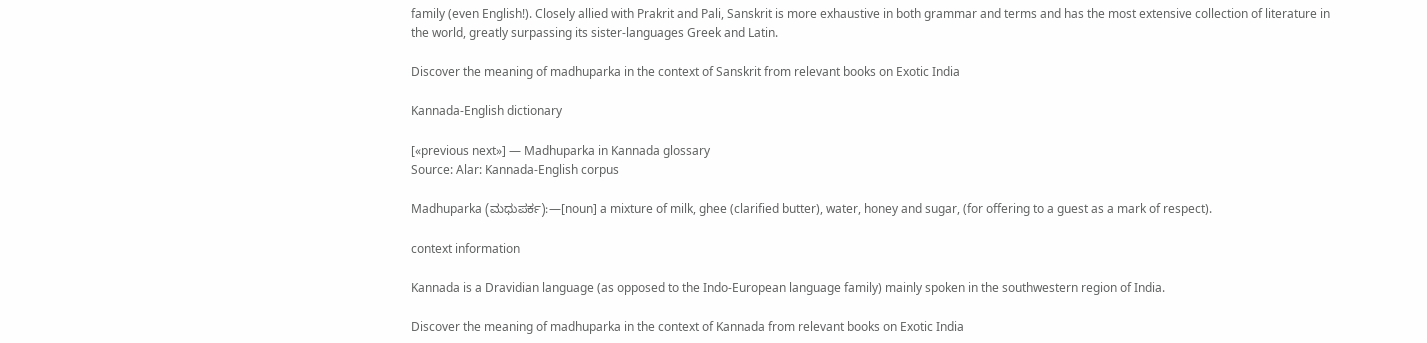family (even English!). Closely allied with Prakrit and Pali, Sanskrit is more exhaustive in both grammar and terms and has the most extensive collection of literature in the world, greatly surpassing its sister-languages Greek and Latin.

Discover the meaning of madhuparka in the context of Sanskrit from relevant books on Exotic India

Kannada-English dictionary

[«previous next»] — Madhuparka in Kannada glossary
Source: Alar: Kannada-English corpus

Madhuparka (ಮಧುಪರ್ಕ):—[noun] a mixture of milk, ghee (clarified butter), water, honey and sugar, (for offering to a guest as a mark of respect).

context information

Kannada is a Dravidian language (as opposed to the Indo-European language family) mainly spoken in the southwestern region of India.

Discover the meaning of madhuparka in the context of Kannada from relevant books on Exotic India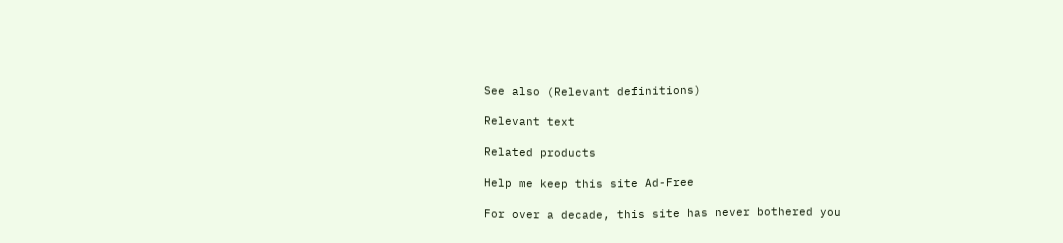See also (Relevant definitions)

Relevant text

Related products

Help me keep this site Ad-Free

For over a decade, this site has never bothered you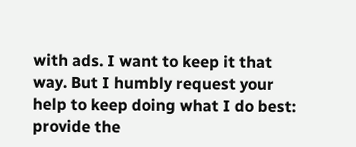with ads. I want to keep it that way. But I humbly request your help to keep doing what I do best: provide the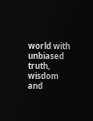world with unbiased truth, wisdom and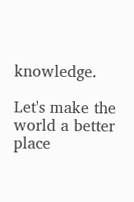knowledge.

Let's make the world a better place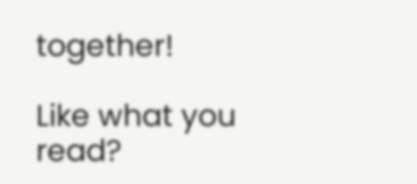together!

Like what you read?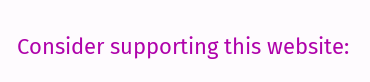Consider supporting this website: